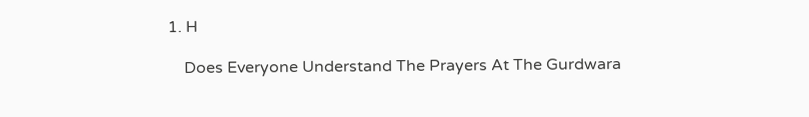1. H

    Does Everyone Understand The Prayers At The Gurdwara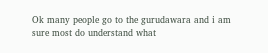Ok many people go to the gurudawara and i am sure most do understand what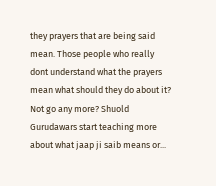they prayers that are being said mean. Those people who really dont understand what the prayers mean what should they do about it? Not go any more? Shuold Gurudawars start teaching more about what jaap ji saib means or...